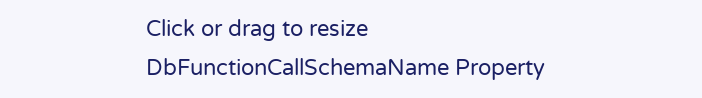Click or drag to resize
DbFunctionCallSchemaName Property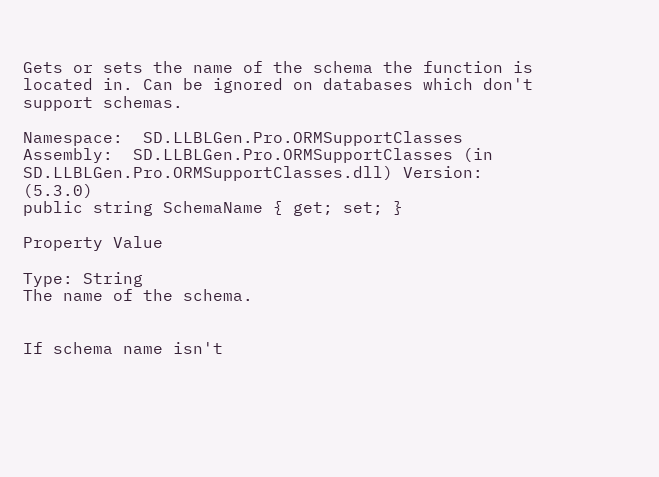Gets or sets the name of the schema the function is located in. Can be ignored on databases which don't support schemas.

Namespace:  SD.LLBLGen.Pro.ORMSupportClasses
Assembly:  SD.LLBLGen.Pro.ORMSupportClasses (in SD.LLBLGen.Pro.ORMSupportClasses.dll) Version: (5.3.0)
public string SchemaName { get; set; }

Property Value

Type: String
The name of the schema.


If schema name isn't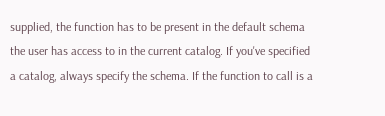supplied, the function has to be present in the default schema the user has access to in the current catalog. If you've specified a catalog, always specify the schema. If the function to call is a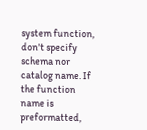system function, don't specify schema nor catalog name. If the function name is preformatted,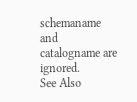schemaname and catalogname are ignored.
See Also